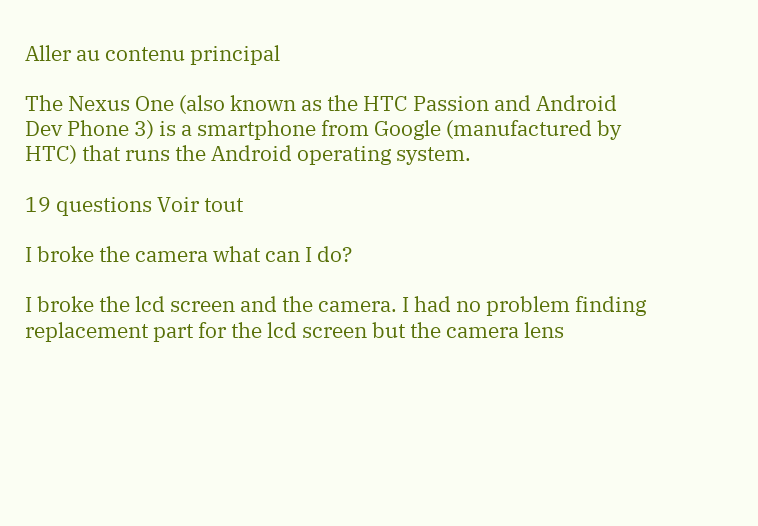Aller au contenu principal

The Nexus One (also known as the HTC Passion and Android Dev Phone 3) is a smartphone from Google (manufactured by HTC) that runs the Android operating system.

19 questions Voir tout

I broke the camera what can I do?

I broke the lcd screen and the camera. I had no problem finding replacement part for the lcd screen but the camera lens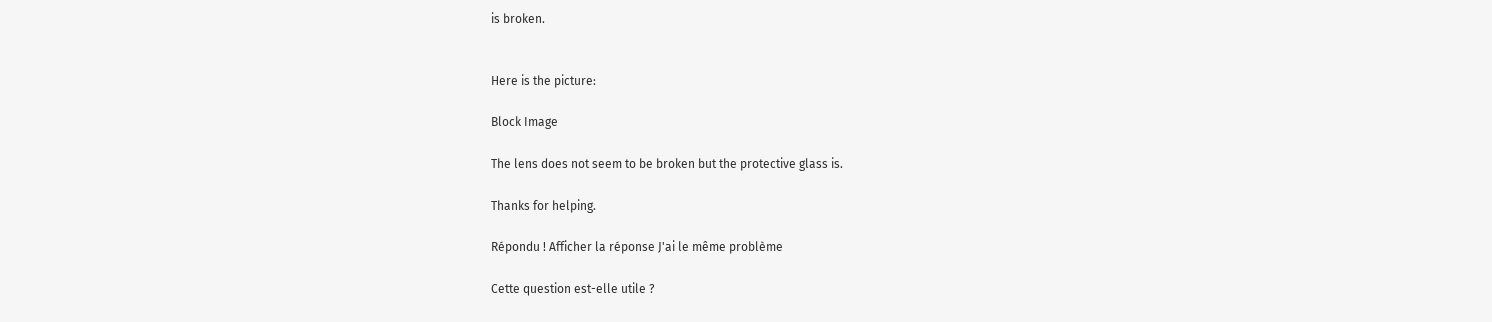is broken.


Here is the picture:

Block Image

The lens does not seem to be broken but the protective glass is.

Thanks for helping.

Répondu ! Afficher la réponse J'ai le même problème

Cette question est-elle utile ?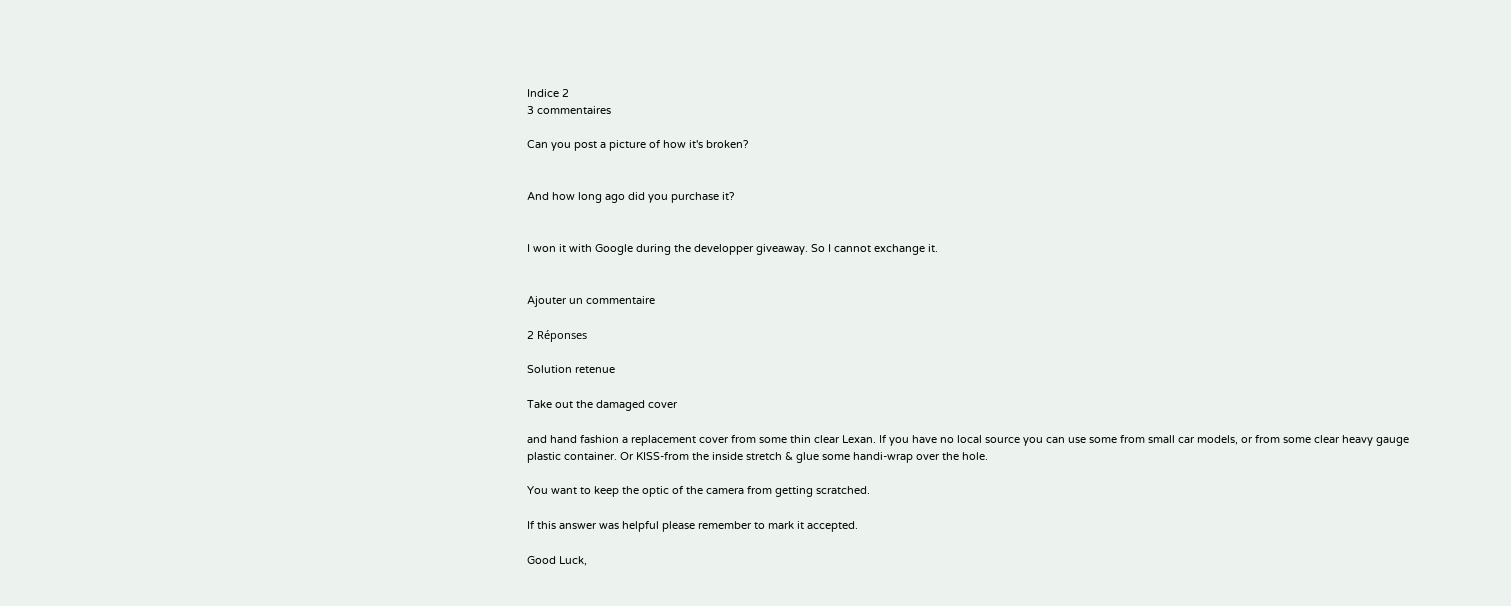Indice 2
3 commentaires

Can you post a picture of how it's broken?


And how long ago did you purchase it?


I won it with Google during the developper giveaway. So I cannot exchange it.


Ajouter un commentaire

2 Réponses

Solution retenue

Take out the damaged cover

and hand fashion a replacement cover from some thin clear Lexan. If you have no local source you can use some from small car models, or from some clear heavy gauge plastic container. Or KISS-from the inside stretch & glue some handi-wrap over the hole.

You want to keep the optic of the camera from getting scratched.

If this answer was helpful please remember to mark it accepted.

Good Luck,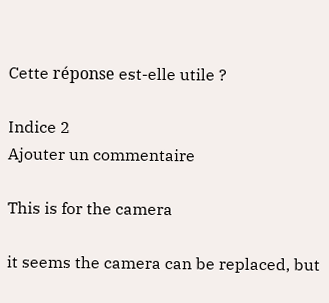Cette réponse est-elle utile ?

Indice 2
Ajouter un commentaire

This is for the camera

it seems the camera can be replaced, but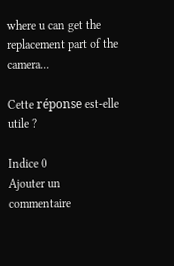where u can get the replacement part of the camera...

Cette réponse est-elle utile ?

Indice 0
Ajouter un commentaire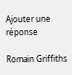Ajouter une réponse

Romain Griffiths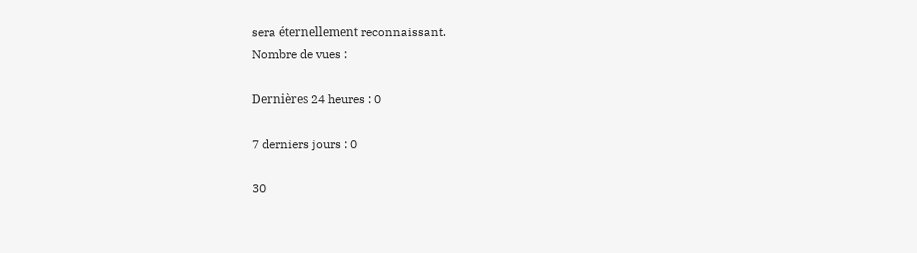sera éternellement reconnaissant.
Nombre de vues :

Dernières 24 heures : 0

7 derniers jours : 0

30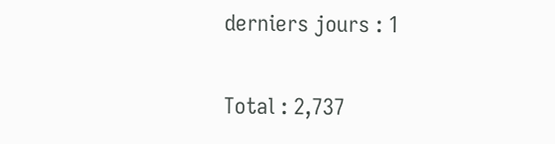derniers jours : 1

Total : 2,737